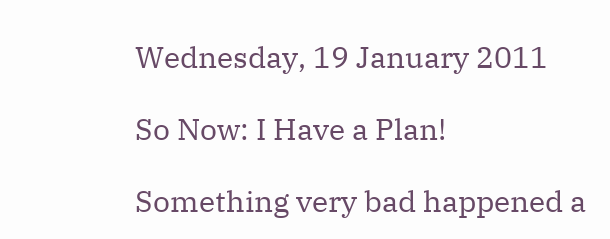Wednesday, 19 January 2011

So Now: I Have a Plan!

Something very bad happened a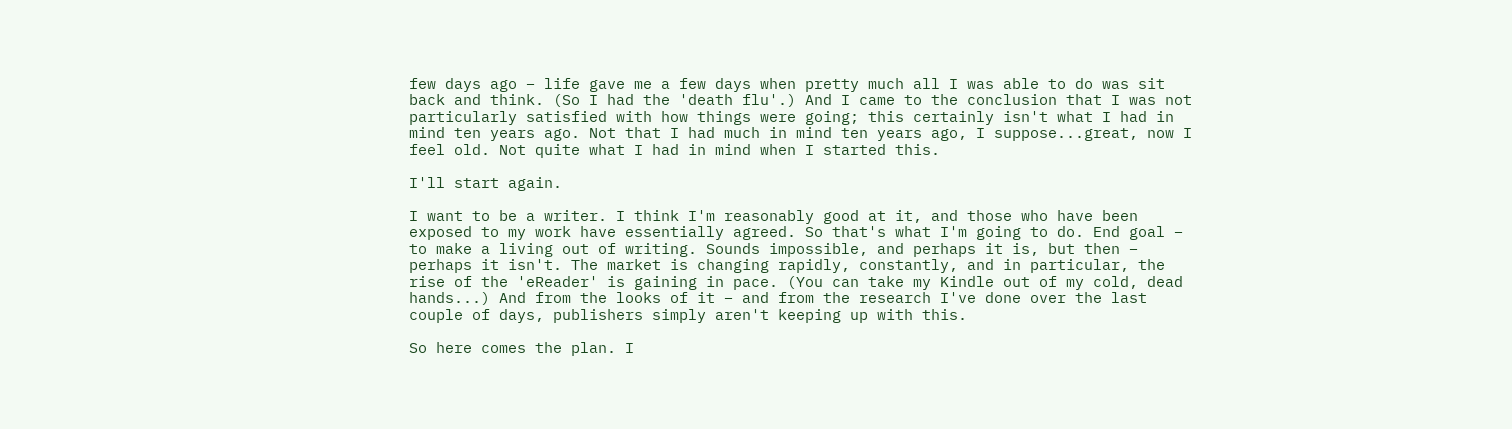few days ago – life gave me a few days when pretty much all I was able to do was sit back and think. (So I had the 'death flu'.) And I came to the conclusion that I was not particularly satisfied with how things were going; this certainly isn't what I had in mind ten years ago. Not that I had much in mind ten years ago, I suppose...great, now I feel old. Not quite what I had in mind when I started this.

I'll start again.

I want to be a writer. I think I'm reasonably good at it, and those who have been exposed to my work have essentially agreed. So that's what I'm going to do. End goal – to make a living out of writing. Sounds impossible, and perhaps it is, but then – perhaps it isn't. The market is changing rapidly, constantly, and in particular, the rise of the 'eReader' is gaining in pace. (You can take my Kindle out of my cold, dead hands...) And from the looks of it – and from the research I've done over the last couple of days, publishers simply aren't keeping up with this.

So here comes the plan. I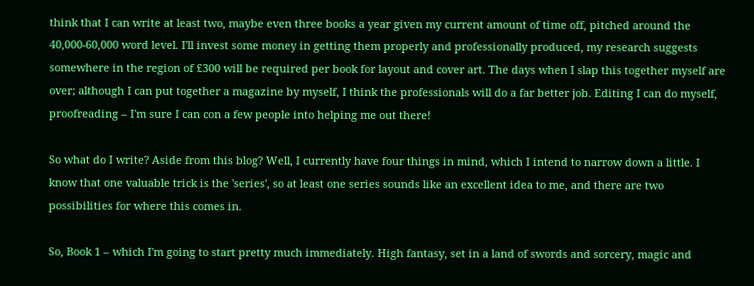think that I can write at least two, maybe even three books a year given my current amount of time off, pitched around the 40,000-60,000 word level. I'll invest some money in getting them properly and professionally produced, my research suggests somewhere in the region of £300 will be required per book for layout and cover art. The days when I slap this together myself are over; although I can put together a magazine by myself, I think the professionals will do a far better job. Editing I can do myself, proofreading – I'm sure I can con a few people into helping me out there!

So what do I write? Aside from this blog? Well, I currently have four things in mind, which I intend to narrow down a little. I know that one valuable trick is the 'series', so at least one series sounds like an excellent idea to me, and there are two possibilities for where this comes in.

So, Book 1 – which I'm going to start pretty much immediately. High fantasy, set in a land of swords and sorcery, magic and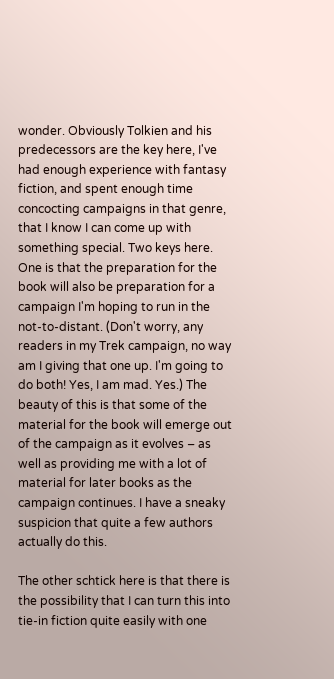wonder. Obviously Tolkien and his predecessors are the key here, I've had enough experience with fantasy fiction, and spent enough time concocting campaigns in that genre, that I know I can come up with something special. Two keys here. One is that the preparation for the book will also be preparation for a campaign I'm hoping to run in the not-to-distant. (Don't worry, any readers in my Trek campaign, no way am I giving that one up. I'm going to do both! Yes, I am mad. Yes.) The beauty of this is that some of the material for the book will emerge out of the campaign as it evolves – as well as providing me with a lot of material for later books as the campaign continues. I have a sneaky suspicion that quite a few authors actually do this.

The other schtick here is that there is the possibility that I can turn this into tie-in fiction quite easily with one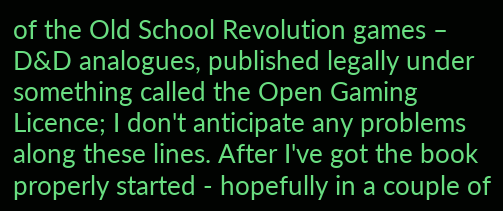of the Old School Revolution games – D&D analogues, published legally under something called the Open Gaming Licence; I don't anticipate any problems along these lines. After I've got the book properly started - hopefully in a couple of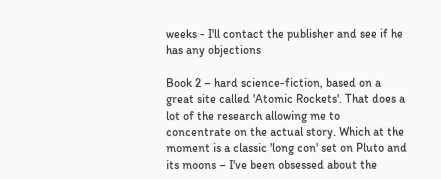weeks - I'll contact the publisher and see if he has any objections

Book 2 – hard science-fiction, based on a great site called 'Atomic Rockets'. That does a lot of the research allowing me to concentrate on the actual story. Which at the moment is a classic 'long con' set on Pluto and its moons – I've been obsessed about the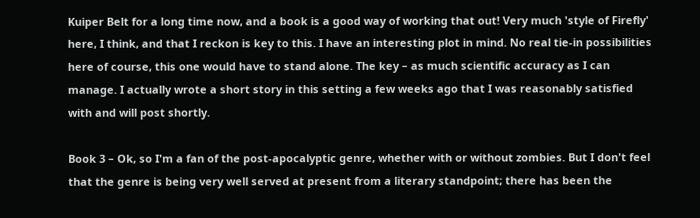Kuiper Belt for a long time now, and a book is a good way of working that out! Very much 'style of Firefly' here, I think, and that I reckon is key to this. I have an interesting plot in mind. No real tie-in possibilities here of course, this one would have to stand alone. The key – as much scientific accuracy as I can manage. I actually wrote a short story in this setting a few weeks ago that I was reasonably satisfied with and will post shortly.

Book 3 – Ok, so I'm a fan of the post-apocalyptic genre, whether with or without zombies. But I don't feel that the genre is being very well served at present from a literary standpoint; there has been the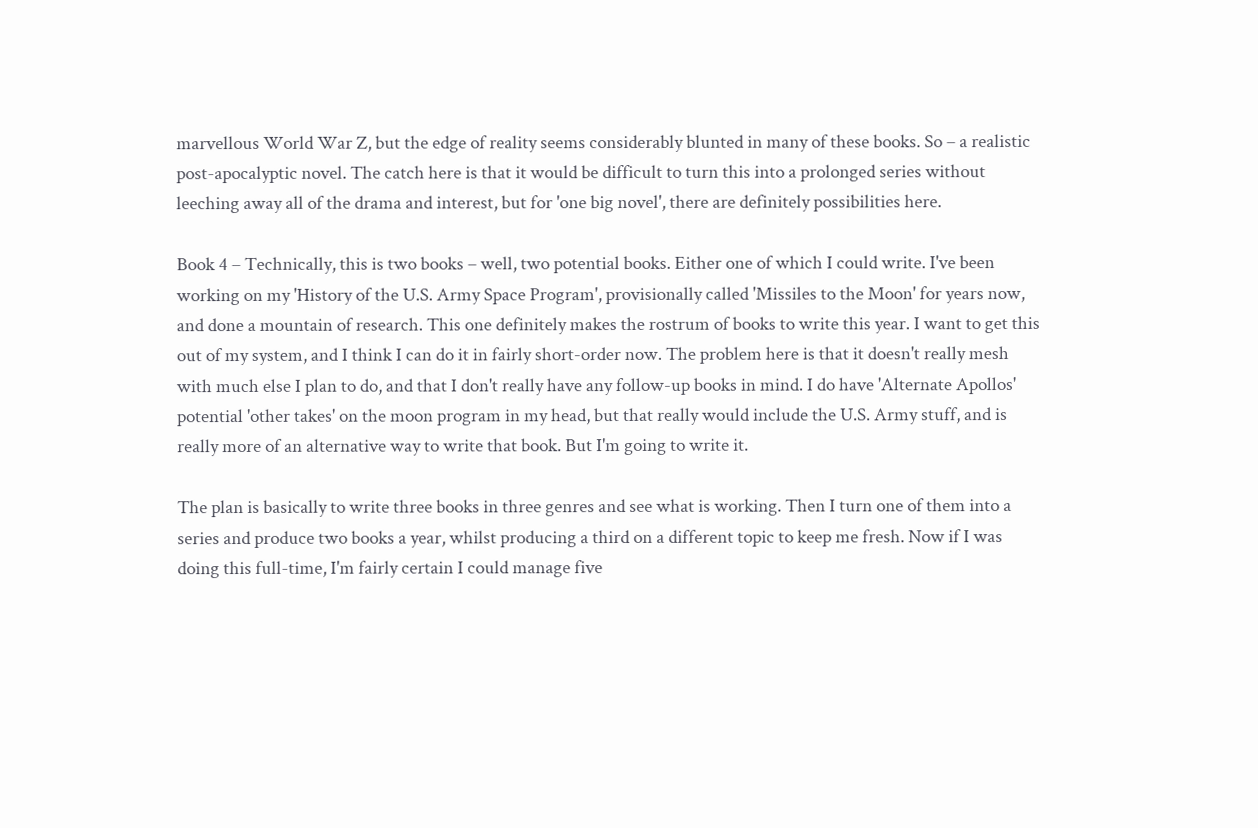marvellous World War Z, but the edge of reality seems considerably blunted in many of these books. So – a realistic post-apocalyptic novel. The catch here is that it would be difficult to turn this into a prolonged series without leeching away all of the drama and interest, but for 'one big novel', there are definitely possibilities here.

Book 4 – Technically, this is two books – well, two potential books. Either one of which I could write. I've been working on my 'History of the U.S. Army Space Program', provisionally called 'Missiles to the Moon' for years now, and done a mountain of research. This one definitely makes the rostrum of books to write this year. I want to get this out of my system, and I think I can do it in fairly short-order now. The problem here is that it doesn't really mesh with much else I plan to do, and that I don't really have any follow-up books in mind. I do have 'Alternate Apollos' potential 'other takes' on the moon program in my head, but that really would include the U.S. Army stuff, and is really more of an alternative way to write that book. But I'm going to write it.

The plan is basically to write three books in three genres and see what is working. Then I turn one of them into a series and produce two books a year, whilst producing a third on a different topic to keep me fresh. Now if I was doing this full-time, I'm fairly certain I could manage five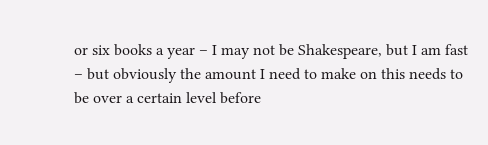or six books a year – I may not be Shakespeare, but I am fast – but obviously the amount I need to make on this needs to be over a certain level before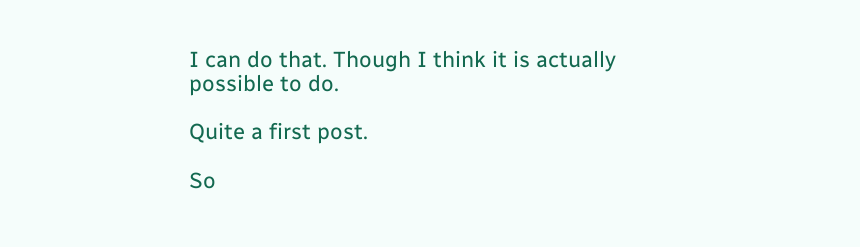I can do that. Though I think it is actually possible to do.

Quite a first post.

So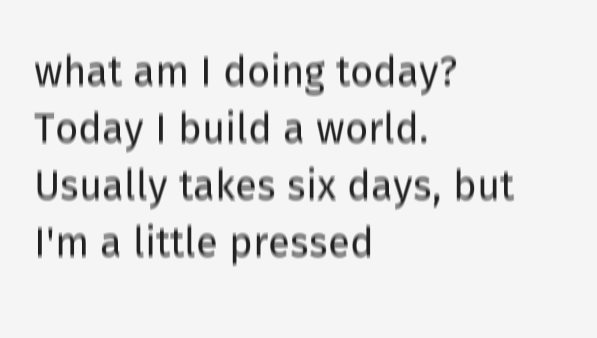what am I doing today? Today I build a world. Usually takes six days, but I'm a little pressed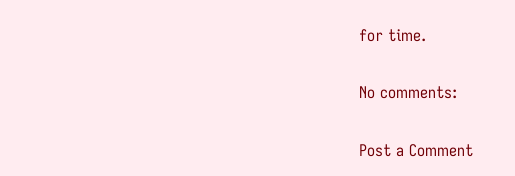for time.

No comments:

Post a Comment